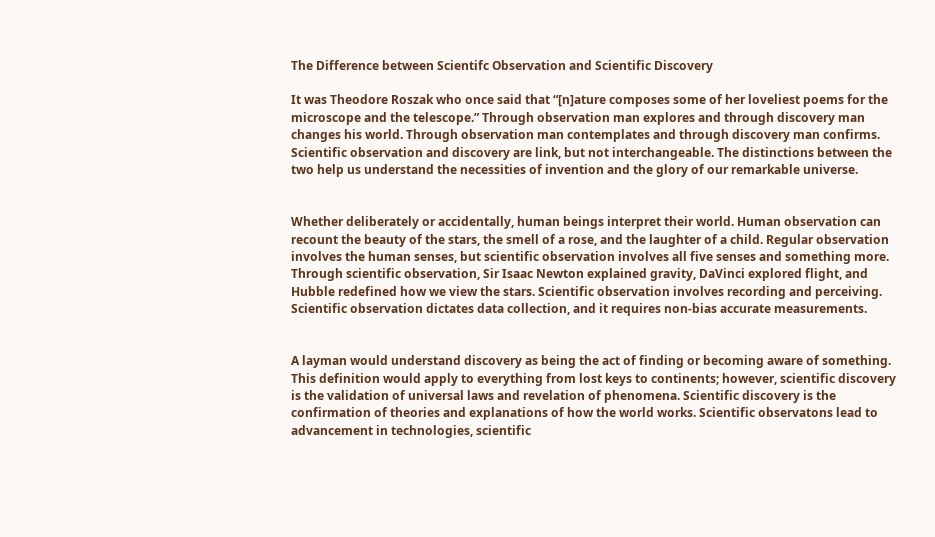The Difference between Scientifc Observation and Scientific Discovery

It was Theodore Roszak who once said that “[n]ature composes some of her loveliest poems for the microscope and the telescope.” Through observation man explores and through discovery man changes his world. Through observation man contemplates and through discovery man confirms. Scientific observation and discovery are link, but not interchangeable. The distinctions between the two help us understand the necessities of invention and the glory of our remarkable universe.


Whether deliberately or accidentally, human beings interpret their world. Human observation can recount the beauty of the stars, the smell of a rose, and the laughter of a child. Regular observation involves the human senses, but scientific observation involves all five senses and something more. Through scientific observation, Sir Isaac Newton explained gravity, DaVinci explored flight, and Hubble redefined how we view the stars. Scientific observation involves recording and perceiving. Scientific observation dictates data collection, and it requires non-bias accurate measurements.


A layman would understand discovery as being the act of finding or becoming aware of something. This definition would apply to everything from lost keys to continents; however, scientific discovery is the validation of universal laws and revelation of phenomena. Scientific discovery is the confirmation of theories and explanations of how the world works. Scientific observatons lead to advancement in technologies, scientific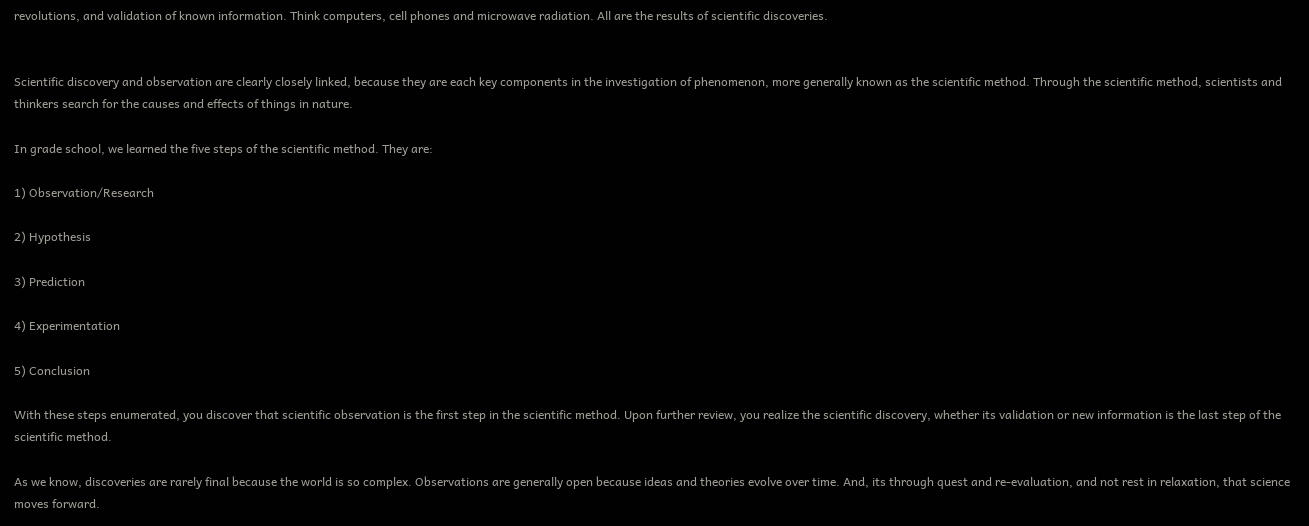revolutions, and validation of known information. Think computers, cell phones and microwave radiation. All are the results of scientific discoveries.


Scientific discovery and observation are clearly closely linked, because they are each key components in the investigation of phenomenon, more generally known as the scientific method. Through the scientific method, scientists and thinkers search for the causes and effects of things in nature.

In grade school, we learned the five steps of the scientific method. They are:

1) Observation/Research

2) Hypothesis

3) Prediction

4) Experimentation

5) Conclusion

With these steps enumerated, you discover that scientific observation is the first step in the scientific method. Upon further review, you realize the scientific discovery, whether its validation or new information is the last step of the scientific method.

As we know, discoveries are rarely final because the world is so complex. Observations are generally open because ideas and theories evolve over time. And, its through quest and re-evaluation, and not rest in relaxation, that science moves forward.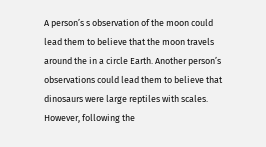A person’s s observation of the moon could lead them to believe that the moon travels around the in a circle Earth. Another person’s observations could lead them to believe that dinosaurs were large reptiles with scales. However, following the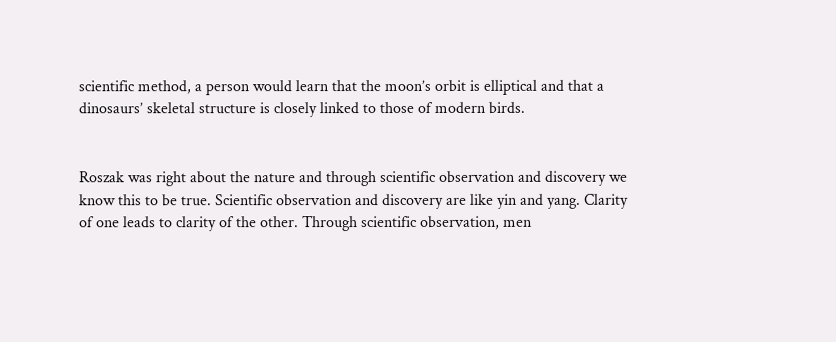scientific method, a person would learn that the moon’s orbit is elliptical and that a dinosaurs’ skeletal structure is closely linked to those of modern birds.


Roszak was right about the nature and through scientific observation and discovery we know this to be true. Scientific observation and discovery are like yin and yang. Clarity of one leads to clarity of the other. Through scientific observation, men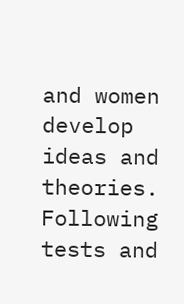and women develop ideas and theories. Following tests and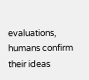evaluations, humans confirm their ideas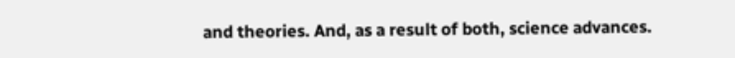and theories. And, as a result of both, science advances.